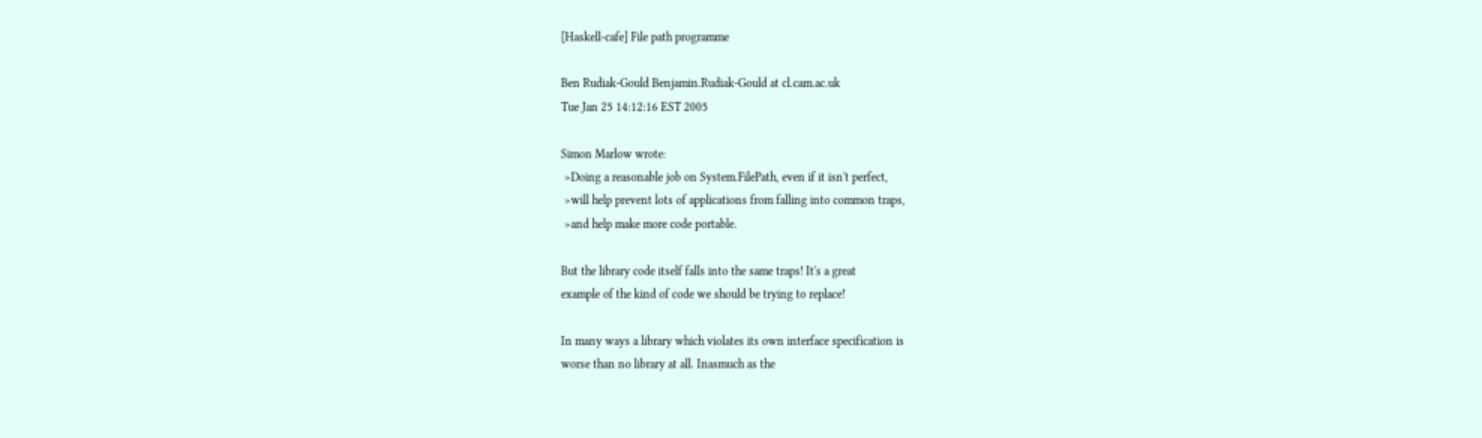[Haskell-cafe] File path programme

Ben Rudiak-Gould Benjamin.Rudiak-Gould at cl.cam.ac.uk
Tue Jan 25 14:12:16 EST 2005

Simon Marlow wrote:
 >Doing a reasonable job on System.FilePath, even if it isn't perfect,
 >will help prevent lots of applications from falling into common traps,
 >and help make more code portable.

But the library code itself falls into the same traps! It's a great
example of the kind of code we should be trying to replace!

In many ways a library which violates its own interface specification is
worse than no library at all. Inasmuch as the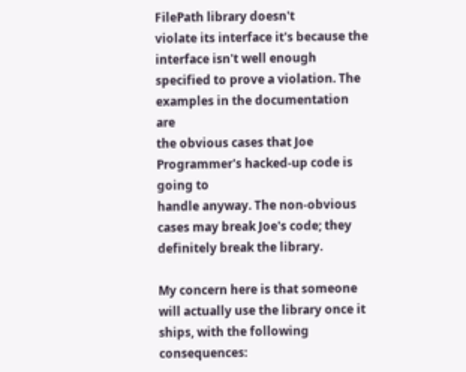FilePath library doesn't
violate its interface it's because the interface isn't well enough
specified to prove a violation. The examples in the documentation are
the obvious cases that Joe Programmer's hacked-up code is going to
handle anyway. The non-obvious cases may break Joe's code; they
definitely break the library.

My concern here is that someone will actually use the library once it
ships, with the following consequences: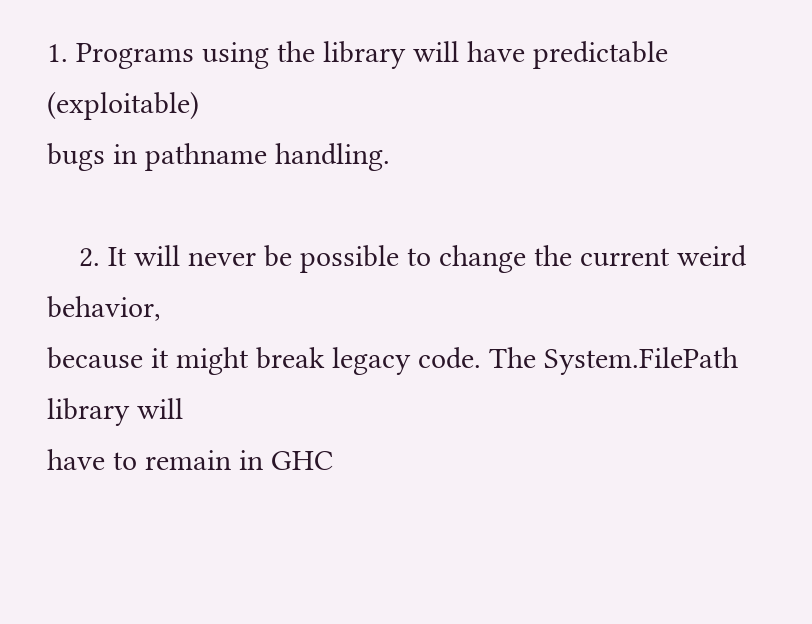1. Programs using the library will have predictable (exploitable)
bugs in pathname handling.

    2. It will never be possible to change the current weird behavior,
because it might break legacy code. The System.FilePath library will
have to remain in GHC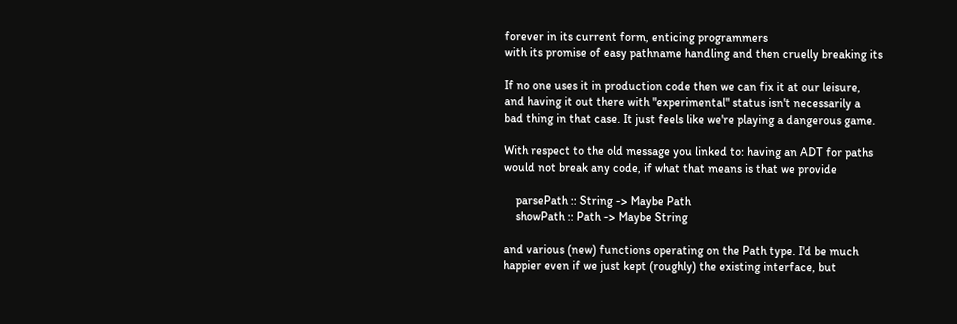forever in its current form, enticing programmers
with its promise of easy pathname handling and then cruelly breaking its

If no one uses it in production code then we can fix it at our leisure,
and having it out there with "experimental" status isn't necessarily a
bad thing in that case. It just feels like we're playing a dangerous game.

With respect to the old message you linked to: having an ADT for paths
would not break any code, if what that means is that we provide

    parsePath :: String -> Maybe Path
    showPath :: Path -> Maybe String

and various (new) functions operating on the Path type. I'd be much
happier even if we just kept (roughly) the existing interface, but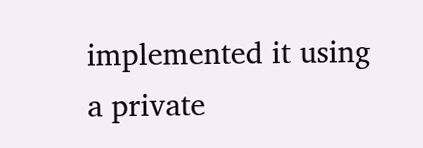implemented it using a private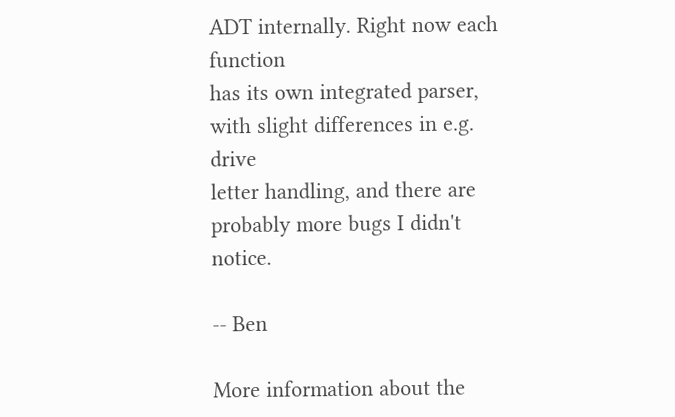ADT internally. Right now each function
has its own integrated parser, with slight differences in e.g. drive
letter handling, and there are probably more bugs I didn't notice.

-- Ben

More information about the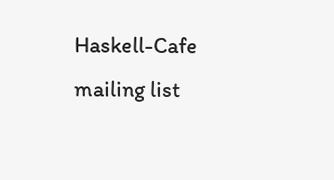Haskell-Cafe mailing list